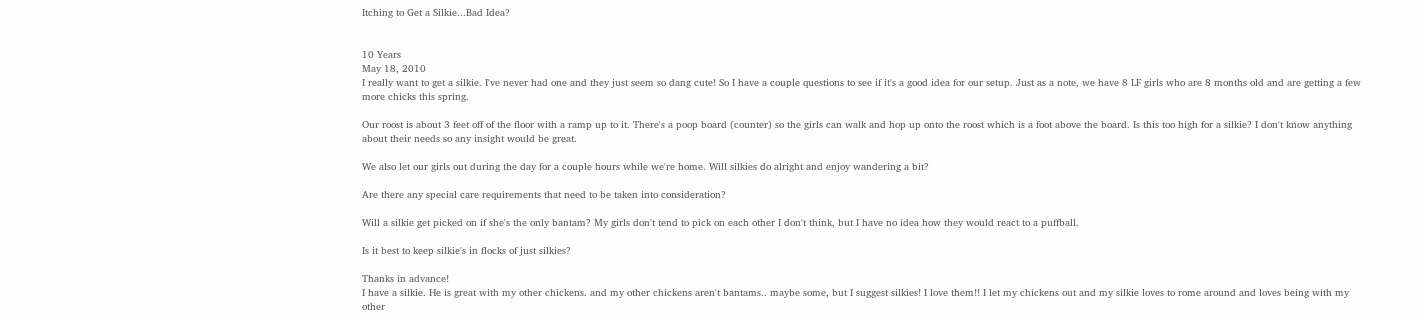Itching to Get a Silkie...Bad Idea?


10 Years
May 18, 2010
I really want to get a silkie. I've never had one and they just seem so dang cute! So I have a couple questions to see if it's a good idea for our setup. Just as a note, we have 8 LF girls who are 8 months old and are getting a few more chicks this spring.

Our roost is about 3 feet off of the floor with a ramp up to it. There's a poop board (counter) so the girls can walk and hop up onto the roost which is a foot above the board. Is this too high for a silkie? I don't know anything about their needs so any insight would be great.

We also let our girls out during the day for a couple hours while we're home. Will silkies do alright and enjoy wandering a bit?

Are there any special care requirements that need to be taken into consideration?

Will a silkie get picked on if she's the only bantam? My girls don't tend to pick on each other I don't think, but I have no idea how they would react to a puffball.

Is it best to keep silkie's in flocks of just silkies?

Thanks in advance!
I have a silkie. He is great with my other chickens. and my other chickens aren't bantams.. maybe some, but I suggest silkies! I love them!! I let my chickens out and my silkie loves to rome around and loves being with my other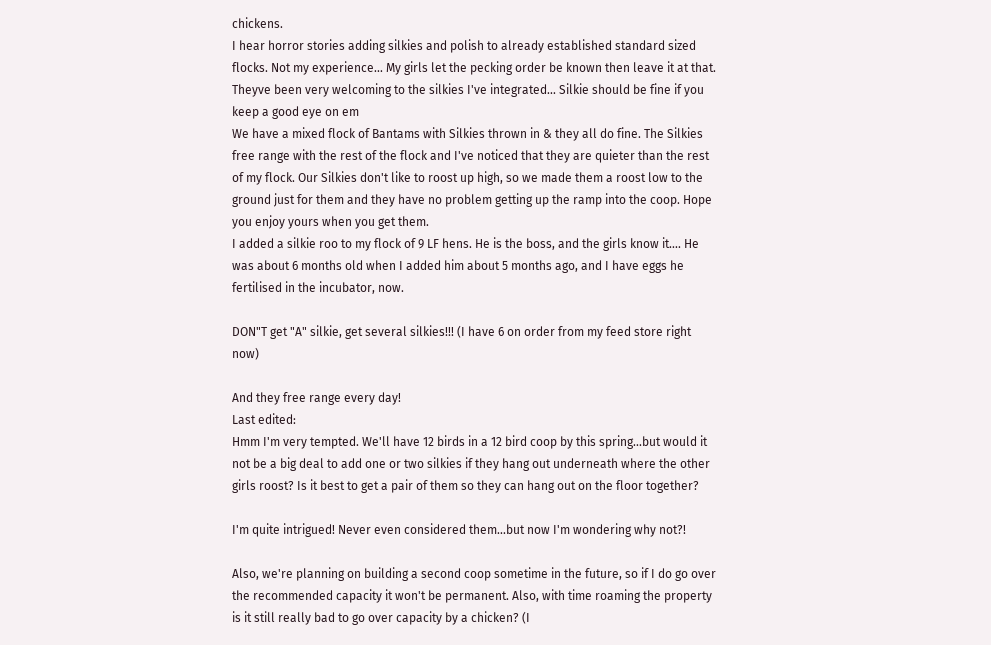chickens.
I hear horror stories adding silkies and polish to already established standard sized flocks. Not my experience... My girls let the pecking order be known then leave it at that. Theyve been very welcoming to the silkies I've integrated... Silkie should be fine if you keep a good eye on em
We have a mixed flock of Bantams with Silkies thrown in & they all do fine. The Silkies free range with the rest of the flock and I've noticed that they are quieter than the rest of my flock. Our Silkies don't like to roost up high, so we made them a roost low to the ground just for them and they have no problem getting up the ramp into the coop. Hope you enjoy yours when you get them.
I added a silkie roo to my flock of 9 LF hens. He is the boss, and the girls know it.... He was about 6 months old when I added him about 5 months ago, and I have eggs he fertilised in the incubator, now.

DON"T get "A" silkie, get several silkies!!! (I have 6 on order from my feed store right now)

And they free range every day!
Last edited:
Hmm I'm very tempted. We'll have 12 birds in a 12 bird coop by this spring...but would it not be a big deal to add one or two silkies if they hang out underneath where the other girls roost? Is it best to get a pair of them so they can hang out on the floor together?

I'm quite intrigued! Never even considered them...but now I'm wondering why not?!

Also, we're planning on building a second coop sometime in the future, so if I do go over the recommended capacity it won't be permanent. Also, with time roaming the property is it still really bad to go over capacity by a chicken? (I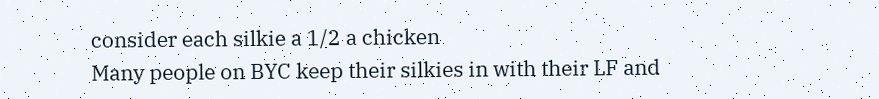consider each silkie a 1/2 a chicken
Many people on BYC keep their silkies in with their LF and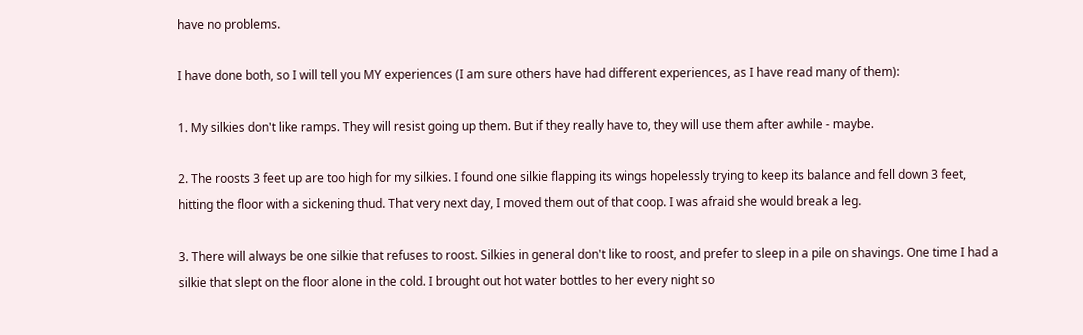have no problems.

I have done both, so I will tell you MY experiences (I am sure others have had different experiences, as I have read many of them):

1. My silkies don't like ramps. They will resist going up them. But if they really have to, they will use them after awhile - maybe.

2. The roosts 3 feet up are too high for my silkies. I found one silkie flapping its wings hopelessly trying to keep its balance and fell down 3 feet, hitting the floor with a sickening thud. That very next day, I moved them out of that coop. I was afraid she would break a leg.

3. There will always be one silkie that refuses to roost. Silkies in general don't like to roost, and prefer to sleep in a pile on shavings. One time I had a silkie that slept on the floor alone in the cold. I brought out hot water bottles to her every night so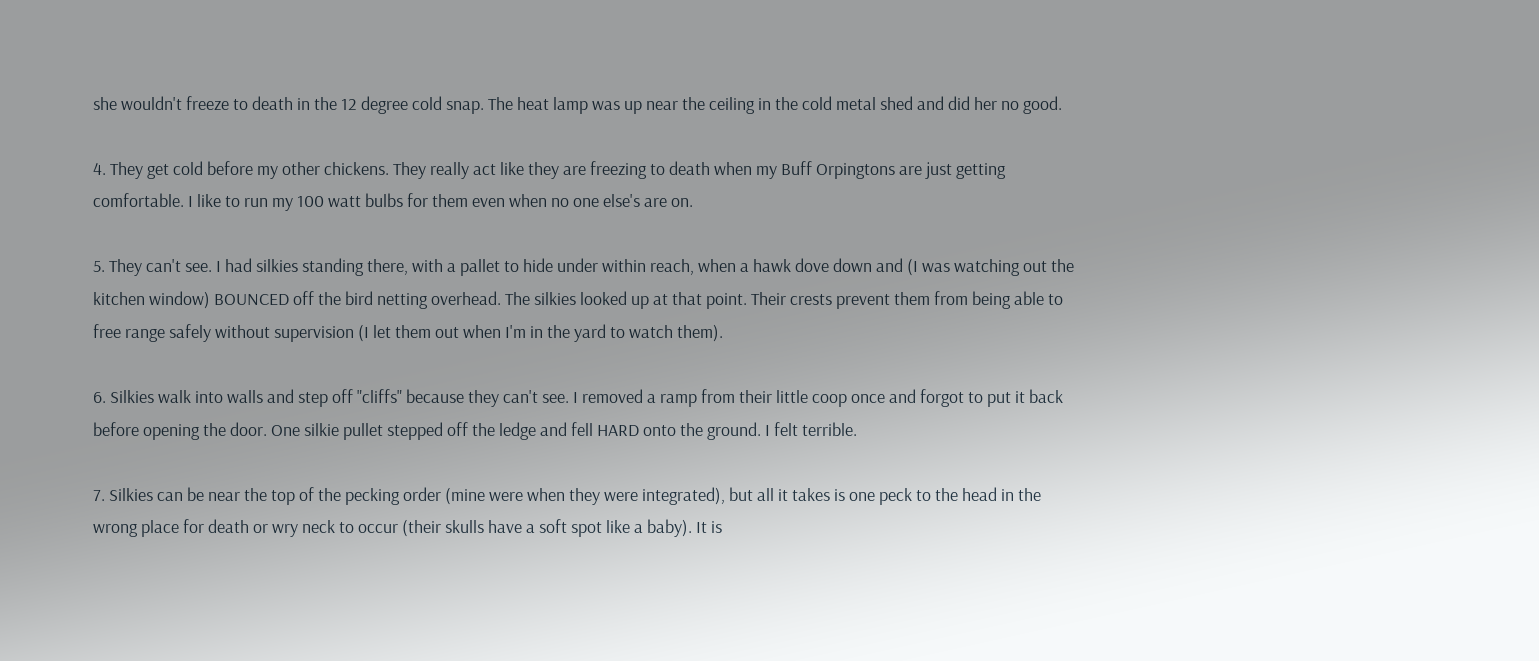she wouldn't freeze to death in the 12 degree cold snap. The heat lamp was up near the ceiling in the cold metal shed and did her no good.

4. They get cold before my other chickens. They really act like they are freezing to death when my Buff Orpingtons are just getting comfortable. I like to run my 100 watt bulbs for them even when no one else's are on.

5. They can't see. I had silkies standing there, with a pallet to hide under within reach, when a hawk dove down and (I was watching out the kitchen window) BOUNCED off the bird netting overhead. The silkies looked up at that point. Their crests prevent them from being able to free range safely without supervision (I let them out when I'm in the yard to watch them).

6. Silkies walk into walls and step off "cliffs" because they can't see. I removed a ramp from their little coop once and forgot to put it back before opening the door. One silkie pullet stepped off the ledge and fell HARD onto the ground. I felt terrible.

7. Silkies can be near the top of the pecking order (mine were when they were integrated), but all it takes is one peck to the head in the wrong place for death or wry neck to occur (their skulls have a soft spot like a baby). It is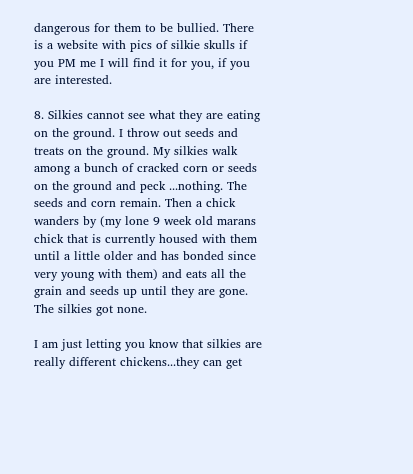dangerous for them to be bullied. There is a website with pics of silkie skulls if you PM me I will find it for you, if you are interested.

8. Silkies cannot see what they are eating on the ground. I throw out seeds and treats on the ground. My silkies walk among a bunch of cracked corn or seeds on the ground and peck ...nothing. The seeds and corn remain. Then a chick wanders by (my lone 9 week old marans chick that is currently housed with them until a little older and has bonded since very young with them) and eats all the grain and seeds up until they are gone. The silkies got none.

I am just letting you know that silkies are really different chickens...they can get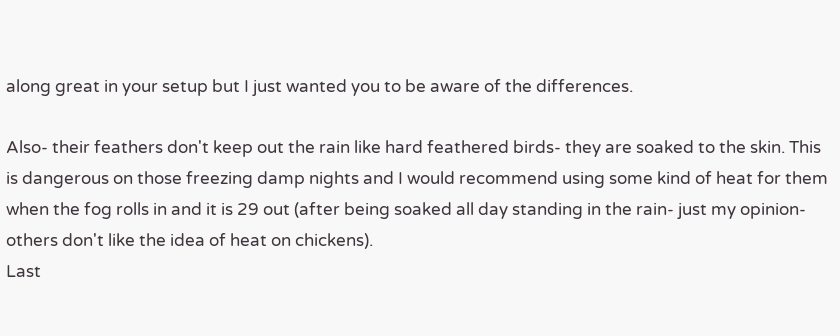along great in your setup but I just wanted you to be aware of the differences.

Also- their feathers don't keep out the rain like hard feathered birds- they are soaked to the skin. This is dangerous on those freezing damp nights and I would recommend using some kind of heat for them when the fog rolls in and it is 29 out (after being soaked all day standing in the rain- just my opinion- others don't like the idea of heat on chickens).
Last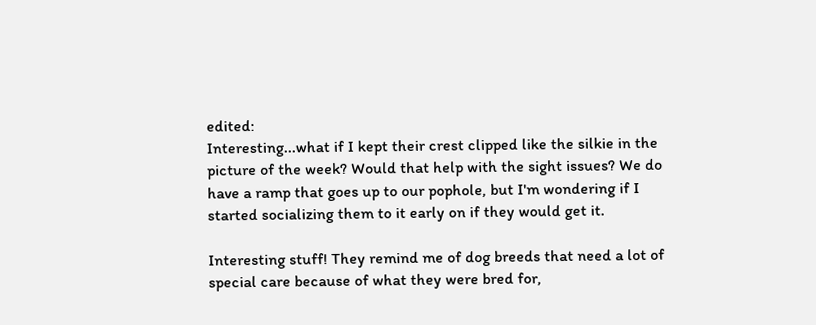edited:
Interesting...what if I kept their crest clipped like the silkie in the picture of the week? Would that help with the sight issues? We do have a ramp that goes up to our pophole, but I'm wondering if I started socializing them to it early on if they would get it.

Interesting stuff! They remind me of dog breeds that need a lot of special care because of what they were bred for,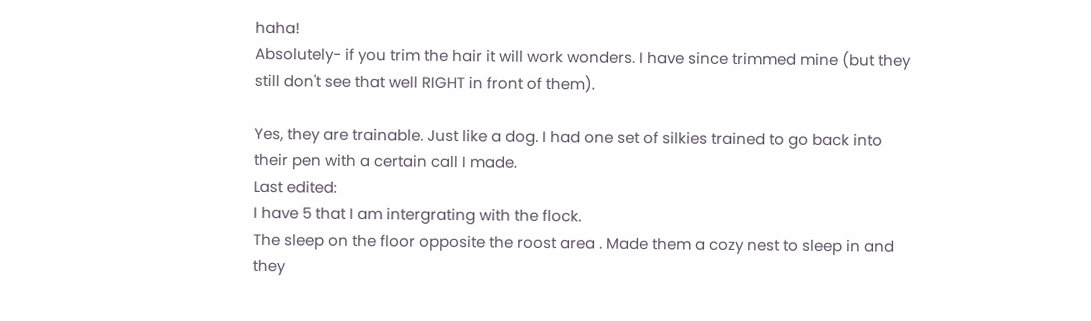haha!
Absolutely- if you trim the hair it will work wonders. I have since trimmed mine (but they still don't see that well RIGHT in front of them).

Yes, they are trainable. Just like a dog. I had one set of silkies trained to go back into their pen with a certain call I made.
Last edited:
I have 5 that I am intergrating with the flock.
The sleep on the floor opposite the roost area . Made them a cozy nest to sleep in and they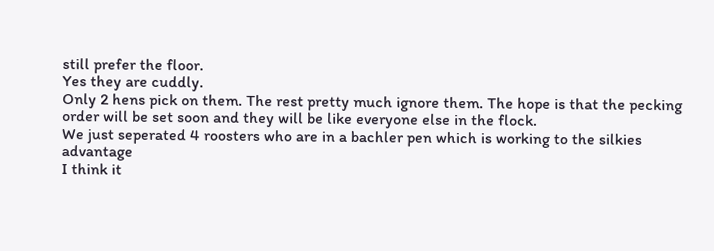still prefer the floor.
Yes they are cuddly.
Only 2 hens pick on them. The rest pretty much ignore them. The hope is that the pecking order will be set soon and they will be like everyone else in the flock.
We just seperated 4 roosters who are in a bachler pen which is working to the silkies advantage
I think it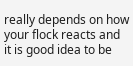really depends on how your flock reacts and it is good idea to be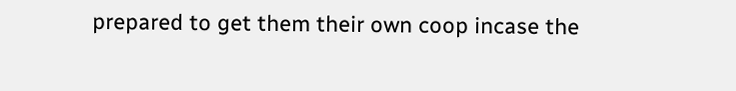prepared to get them their own coop incase the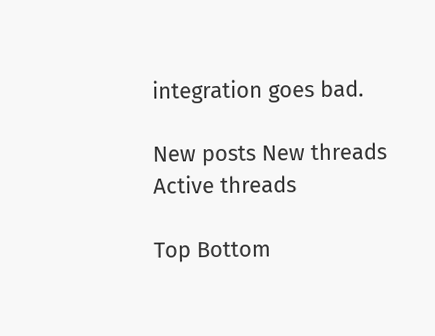integration goes bad.

New posts New threads Active threads

Top Bottom